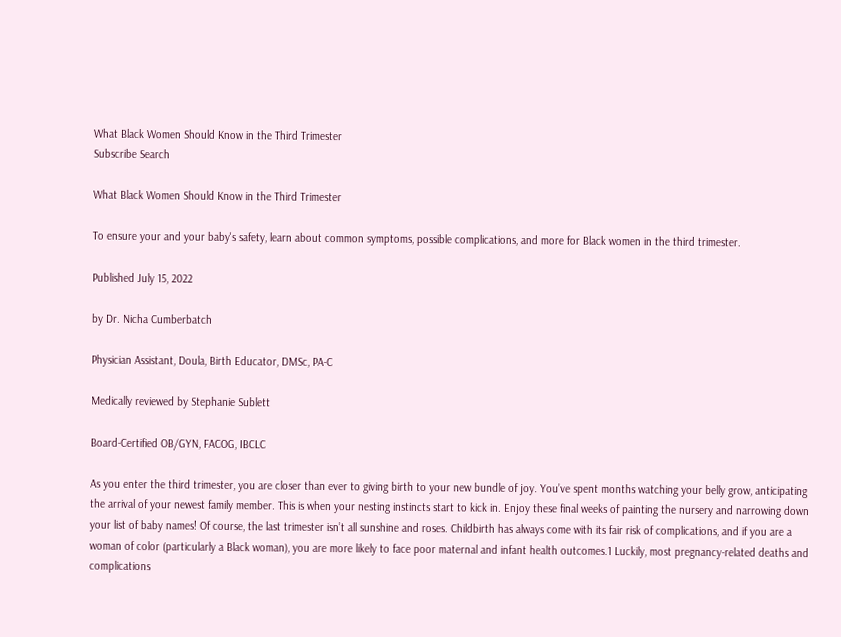What Black Women Should Know in the Third Trimester
Subscribe Search

What Black Women Should Know in the Third Trimester

To ensure your and your baby's safety, learn about common symptoms, possible complications, and more for Black women in the third trimester.

Published July 15, 2022

by Dr. Nicha Cumberbatch

Physician Assistant, Doula, Birth Educator, DMSc, PA-C

Medically reviewed by Stephanie Sublett

Board-Certified OB/GYN, FACOG, IBCLC

As you enter the third trimester, you are closer than ever to giving birth to your new bundle of joy. You’ve spent months watching your belly grow, anticipating the arrival of your newest family member. This is when your nesting instincts start to kick in. Enjoy these final weeks of painting the nursery and narrowing down your list of baby names! Of course, the last trimester isn’t all sunshine and roses. Childbirth has always come with its fair risk of complications, and if you are a woman of color (particularly a Black woman), you are more likely to face poor maternal and infant health outcomes.1 Luckily, most pregnancy-related deaths and complications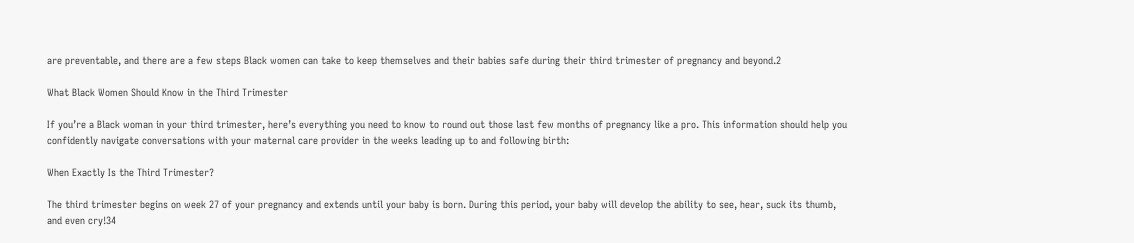are preventable, and there are a few steps Black women can take to keep themselves and their babies safe during their third trimester of pregnancy and beyond.2

What Black Women Should Know in the Third Trimester

If you’re a Black woman in your third trimester, here’s everything you need to know to round out those last few months of pregnancy like a pro. This information should help you confidently navigate conversations with your maternal care provider in the weeks leading up to and following birth:

When Exactly Is the Third Trimester?

The third trimester begins on week 27 of your pregnancy and extends until your baby is born. During this period, your baby will develop the ability to see, hear, suck its thumb, and even cry!34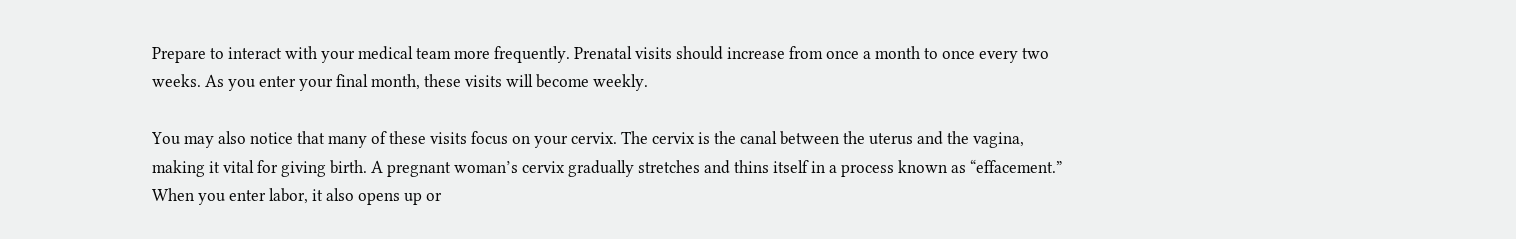Prepare to interact with your medical team more frequently. Prenatal visits should increase from once a month to once every two weeks. As you enter your final month, these visits will become weekly.

You may also notice that many of these visits focus on your cervix. The cervix is the canal between the uterus and the vagina, making it vital for giving birth. A pregnant woman’s cervix gradually stretches and thins itself in a process known as “effacement.” When you enter labor, it also opens up or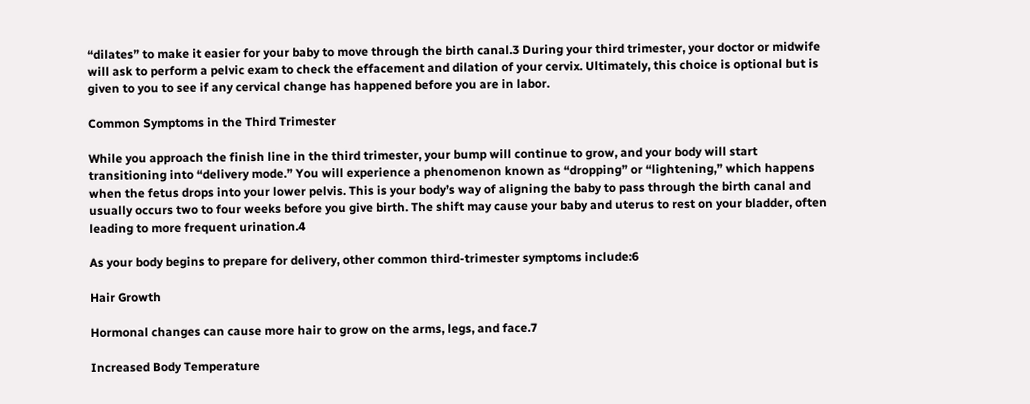“dilates” to make it easier for your baby to move through the birth canal.3 During your third trimester, your doctor or midwife will ask to perform a pelvic exam to check the effacement and dilation of your cervix. Ultimately, this choice is optional but is given to you to see if any cervical change has happened before you are in labor.

Common Symptoms in the Third Trimester

While you approach the finish line in the third trimester, your bump will continue to grow, and your body will start transitioning into “delivery mode.” You will experience a phenomenon known as “dropping” or “lightening,” which happens when the fetus drops into your lower pelvis. This is your body’s way of aligning the baby to pass through the birth canal and usually occurs two to four weeks before you give birth. The shift may cause your baby and uterus to rest on your bladder, often leading to more frequent urination.4

As your body begins to prepare for delivery, other common third-trimester symptoms include:6

Hair Growth

Hormonal changes can cause more hair to grow on the arms, legs, and face.7

Increased Body Temperature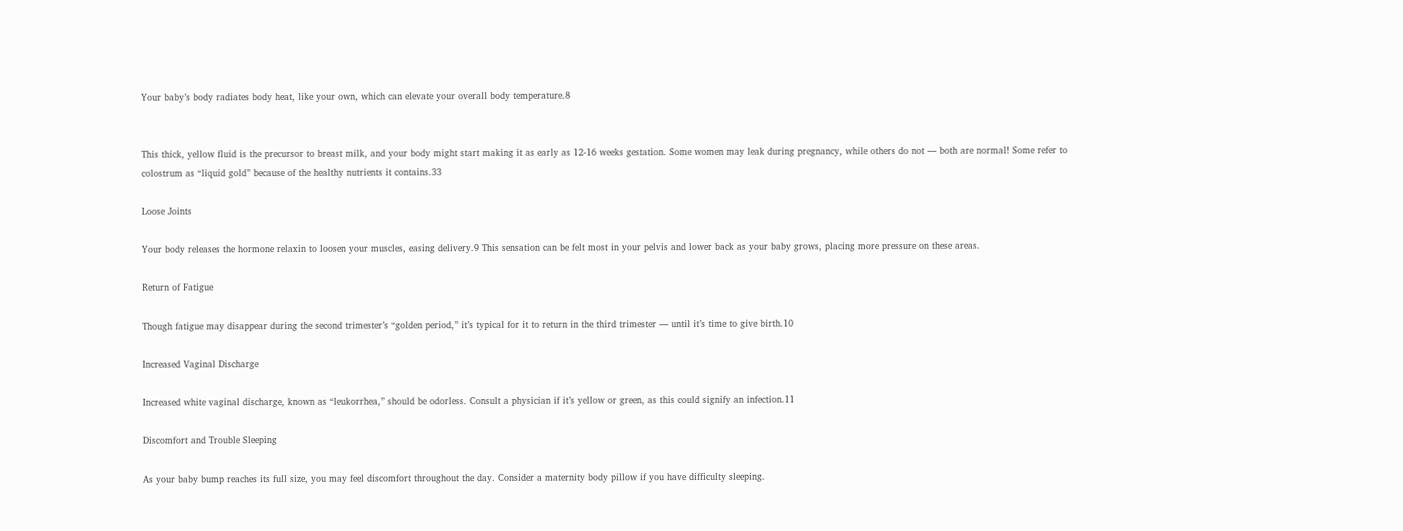Your baby’s body radiates body heat, like your own, which can elevate your overall body temperature.8


This thick, yellow fluid is the precursor to breast milk, and your body might start making it as early as 12-16 weeks gestation. Some women may leak during pregnancy, while others do not — both are normal! Some refer to colostrum as “liquid gold” because of the healthy nutrients it contains.33

Loose Joints

Your body releases the hormone relaxin to loosen your muscles, easing delivery.9 This sensation can be felt most in your pelvis and lower back as your baby grows, placing more pressure on these areas.

Return of Fatigue

Though fatigue may disappear during the second trimester’s “golden period,” it’s typical for it to return in the third trimester — until it’s time to give birth.10

Increased Vaginal Discharge

Increased white vaginal discharge, known as “leukorrhea,” should be odorless. Consult a physician if it’s yellow or green, as this could signify an infection.11

Discomfort and Trouble Sleeping

As your baby bump reaches its full size, you may feel discomfort throughout the day. Consider a maternity body pillow if you have difficulty sleeping.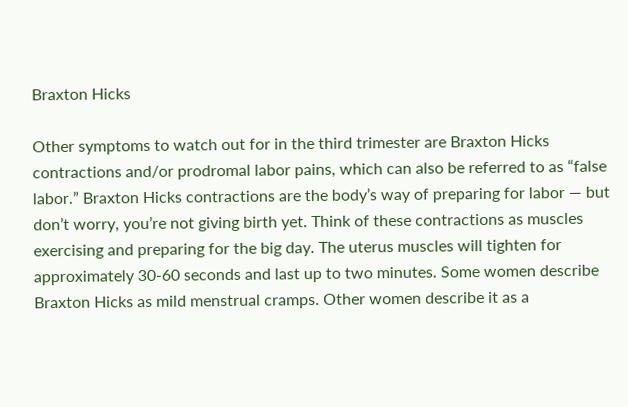Braxton Hicks

Other symptoms to watch out for in the third trimester are Braxton Hicks contractions and/or prodromal labor pains, which can also be referred to as “false labor.” Braxton Hicks contractions are the body’s way of preparing for labor — but don’t worry, you’re not giving birth yet. Think of these contractions as muscles exercising and preparing for the big day. The uterus muscles will tighten for approximately 30-60 seconds and last up to two minutes. Some women describe Braxton Hicks as mild menstrual cramps. Other women describe it as a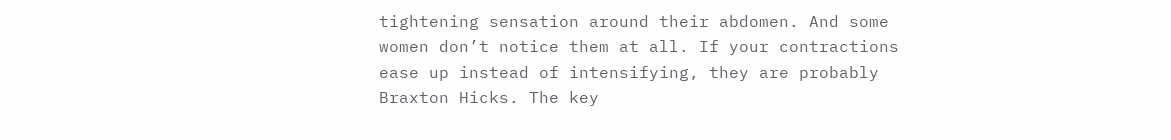tightening sensation around their abdomen. And some women don’t notice them at all. If your contractions ease up instead of intensifying, they are probably Braxton Hicks. The key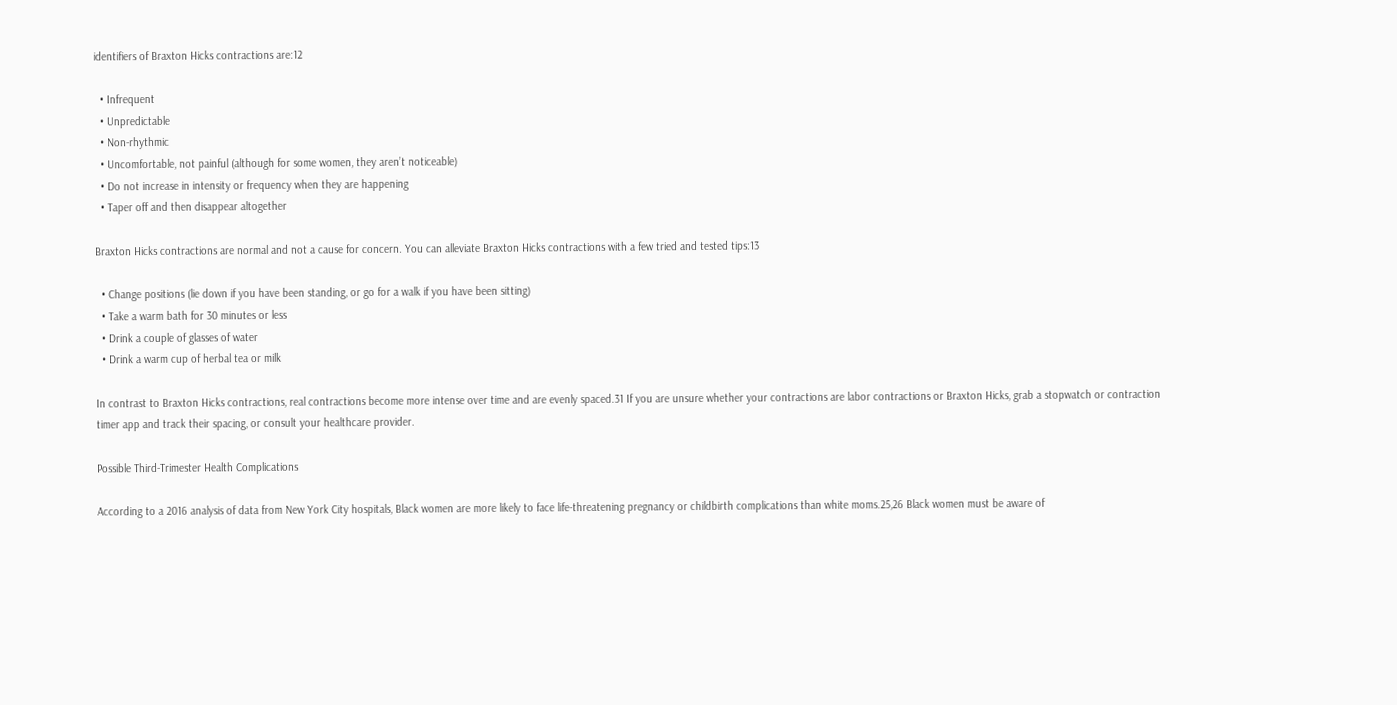identifiers of Braxton Hicks contractions are:12

  • Infrequent
  • Unpredictable
  • Non-rhythmic
  • Uncomfortable, not painful (although for some women, they aren’t noticeable)
  • Do not increase in intensity or frequency when they are happening
  • Taper off and then disappear altogether

Braxton Hicks contractions are normal and not a cause for concern. You can alleviate Braxton Hicks contractions with a few tried and tested tips:13

  • Change positions (lie down if you have been standing, or go for a walk if you have been sitting)
  • Take a warm bath for 30 minutes or less
  • Drink a couple of glasses of water
  • Drink a warm cup of herbal tea or milk

In contrast to Braxton Hicks contractions, real contractions become more intense over time and are evenly spaced.31 If you are unsure whether your contractions are labor contractions or Braxton Hicks, grab a stopwatch or contraction timer app and track their spacing, or consult your healthcare provider.

Possible Third-Trimester Health Complications

According to a 2016 analysis of data from New York City hospitals, Black women are more likely to face life-threatening pregnancy or childbirth complications than white moms.25,26 Black women must be aware of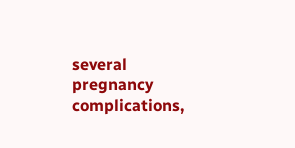several pregnancy complications,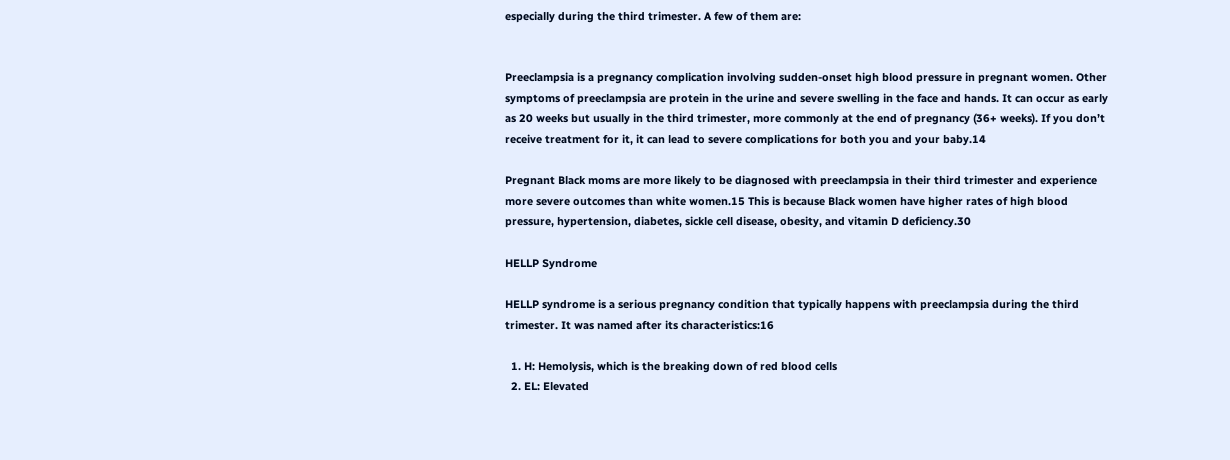especially during the third trimester. A few of them are:


Preeclampsia is a pregnancy complication involving sudden-onset high blood pressure in pregnant women. Other symptoms of preeclampsia are protein in the urine and severe swelling in the face and hands. It can occur as early as 20 weeks but usually in the third trimester, more commonly at the end of pregnancy (36+ weeks). If you don’t receive treatment for it, it can lead to severe complications for both you and your baby.14

Pregnant Black moms are more likely to be diagnosed with preeclampsia in their third trimester and experience more severe outcomes than white women.15 This is because Black women have higher rates of high blood pressure, hypertension, diabetes, sickle cell disease, obesity, and vitamin D deficiency.30

HELLP Syndrome

HELLP syndrome is a serious pregnancy condition that typically happens with preeclampsia during the third trimester. It was named after its characteristics:16

  1. H: Hemolysis, which is the breaking down of red blood cells
  2. EL: Elevated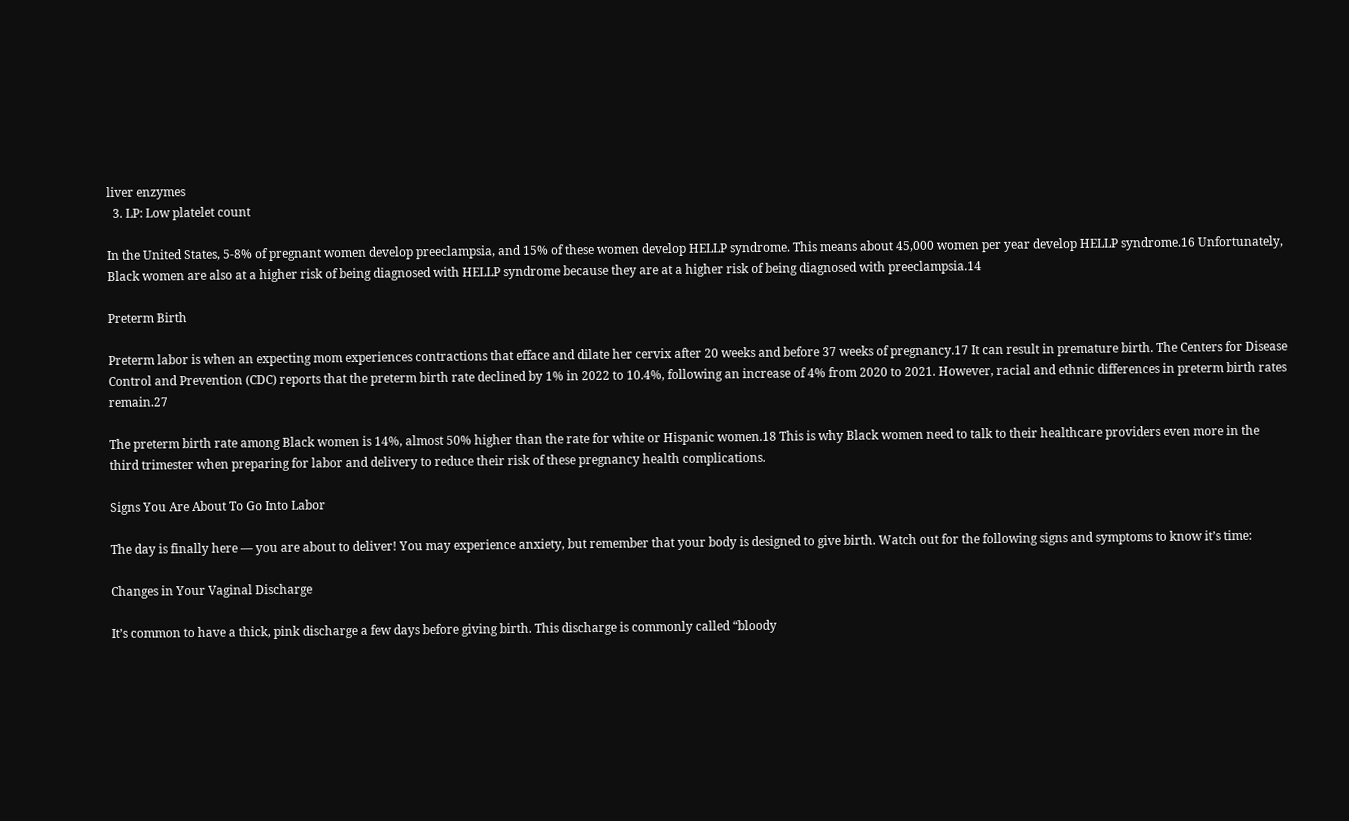liver enzymes
  3. LP: Low platelet count

In the United States, 5-8% of pregnant women develop preeclampsia, and 15% of these women develop HELLP syndrome. This means about 45,000 women per year develop HELLP syndrome.16 Unfortunately, Black women are also at a higher risk of being diagnosed with HELLP syndrome because they are at a higher risk of being diagnosed with preeclampsia.14

Preterm Birth

Preterm labor is when an expecting mom experiences contractions that efface and dilate her cervix after 20 weeks and before 37 weeks of pregnancy.17 It can result in premature birth. The Centers for Disease Control and Prevention (CDC) reports that the preterm birth rate declined by 1% in 2022 to 10.4%, following an increase of 4% from 2020 to 2021. However, racial and ethnic differences in preterm birth rates remain.27

The preterm birth rate among Black women is 14%, almost 50% higher than the rate for white or Hispanic women.18 This is why Black women need to talk to their healthcare providers even more in the third trimester when preparing for labor and delivery to reduce their risk of these pregnancy health complications.

Signs You Are About To Go Into Labor

The day is finally here — you are about to deliver! You may experience anxiety, but remember that your body is designed to give birth. Watch out for the following signs and symptoms to know it’s time:

Changes in Your Vaginal Discharge

It’s common to have a thick, pink discharge a few days before giving birth. This discharge is commonly called “bloody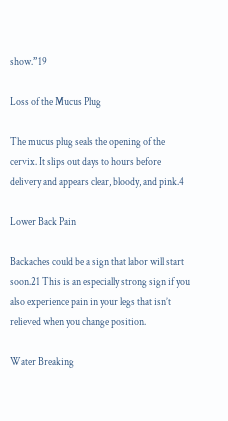show.”19

Loss of the Mucus Plug

The mucus plug seals the opening of the cervix. It slips out days to hours before delivery and appears clear, bloody, and pink.4

Lower Back Pain

Backaches could be a sign that labor will start soon.21 This is an especially strong sign if you also experience pain in your legs that isn’t relieved when you change position.

Water Breaking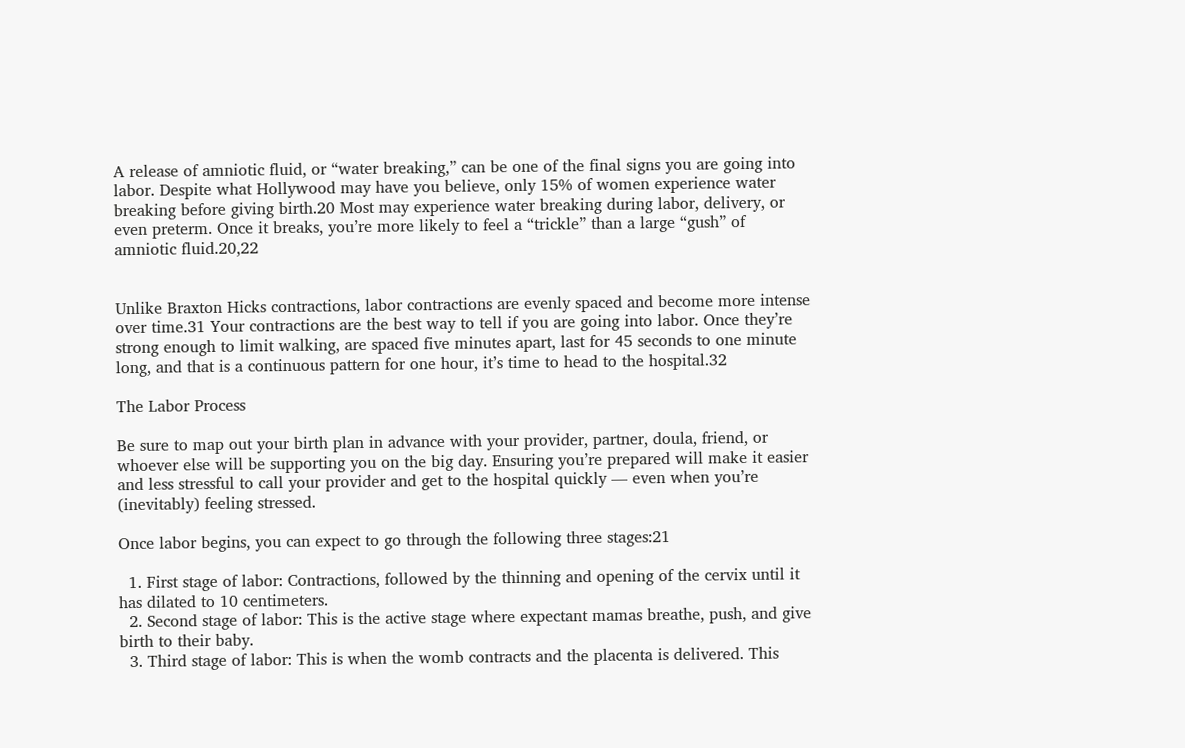A release of amniotic fluid, or “water breaking,” can be one of the final signs you are going into labor. Despite what Hollywood may have you believe, only 15% of women experience water breaking before giving birth.20 Most may experience water breaking during labor, delivery, or even preterm. Once it breaks, you’re more likely to feel a “trickle” than a large “gush” of amniotic fluid.20,22


Unlike Braxton Hicks contractions, labor contractions are evenly spaced and become more intense over time.31 Your contractions are the best way to tell if you are going into labor. Once they’re strong enough to limit walking, are spaced five minutes apart, last for 45 seconds to one minute long, and that is a continuous pattern for one hour, it’s time to head to the hospital.32

The Labor Process

Be sure to map out your birth plan in advance with your provider, partner, doula, friend, or whoever else will be supporting you on the big day. Ensuring you’re prepared will make it easier and less stressful to call your provider and get to the hospital quickly — even when you’re (inevitably) feeling stressed.

Once labor begins, you can expect to go through the following three stages:21

  1. First stage of labor: Contractions, followed by the thinning and opening of the cervix until it has dilated to 10 centimeters.
  2. Second stage of labor: This is the active stage where expectant mamas breathe, push, and give birth to their baby.
  3. Third stage of labor: This is when the womb contracts and the placenta is delivered. This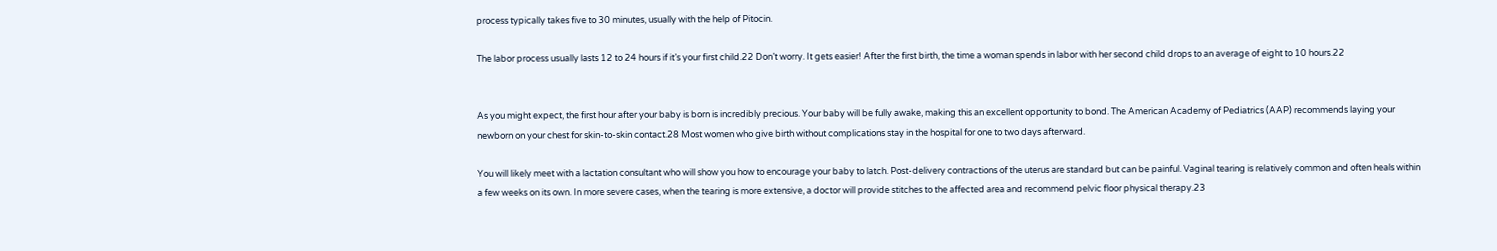process typically takes five to 30 minutes, usually with the help of Pitocin.

The labor process usually lasts 12 to 24 hours if it’s your first child.22 Don’t worry. It gets easier! After the first birth, the time a woman spends in labor with her second child drops to an average of eight to 10 hours.22


As you might expect, the first hour after your baby is born is incredibly precious. Your baby will be fully awake, making this an excellent opportunity to bond. The American Academy of Pediatrics (AAP) recommends laying your newborn on your chest for skin-to-skin contact.28 Most women who give birth without complications stay in the hospital for one to two days afterward.

You will likely meet with a lactation consultant who will show you how to encourage your baby to latch. Post-delivery contractions of the uterus are standard but can be painful. Vaginal tearing is relatively common and often heals within a few weeks on its own. In more severe cases, when the tearing is more extensive, a doctor will provide stitches to the affected area and recommend pelvic floor physical therapy.23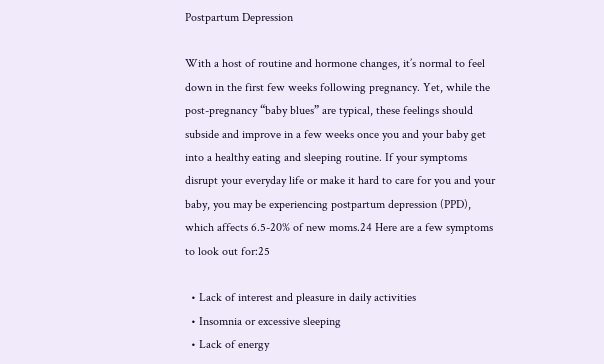Postpartum Depression

With a host of routine and hormone changes, it’s normal to feel down in the first few weeks following pregnancy. Yet, while the post-pregnancy “baby blues” are typical, these feelings should subside and improve in a few weeks once you and your baby get into a healthy eating and sleeping routine. If your symptoms disrupt your everyday life or make it hard to care for you and your baby, you may be experiencing postpartum depression (PPD), which affects 6.5-20% of new moms.24 Here are a few symptoms to look out for:25

  • Lack of interest and pleasure in daily activities
  • Insomnia or excessive sleeping
  • Lack of energy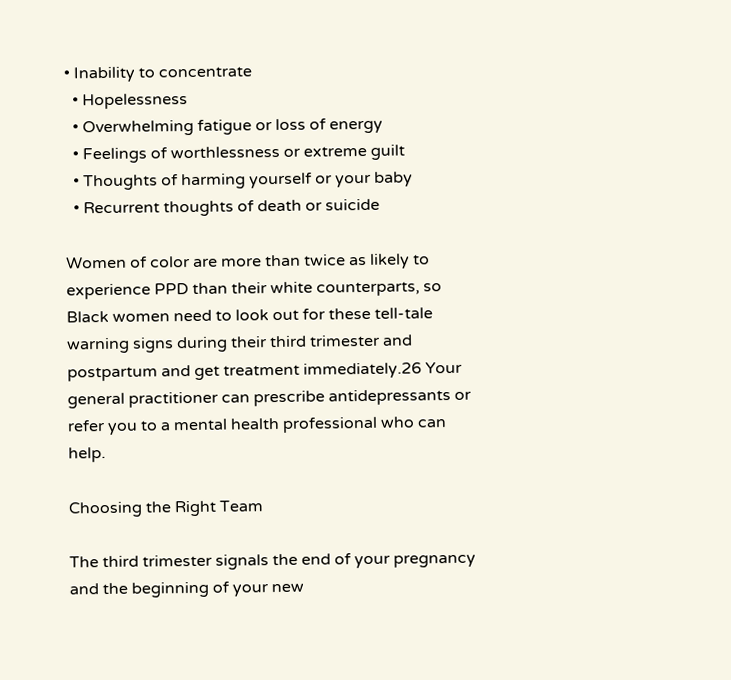• Inability to concentrate
  • Hopelessness
  • Overwhelming fatigue or loss of energy
  • Feelings of worthlessness or extreme guilt
  • Thoughts of harming yourself or your baby
  • Recurrent thoughts of death or suicide

Women of color are more than twice as likely to experience PPD than their white counterparts, so Black women need to look out for these tell-tale warning signs during their third trimester and postpartum and get treatment immediately.26 Your general practitioner can prescribe antidepressants or refer you to a mental health professional who can help.

Choosing the Right Team

The third trimester signals the end of your pregnancy and the beginning of your new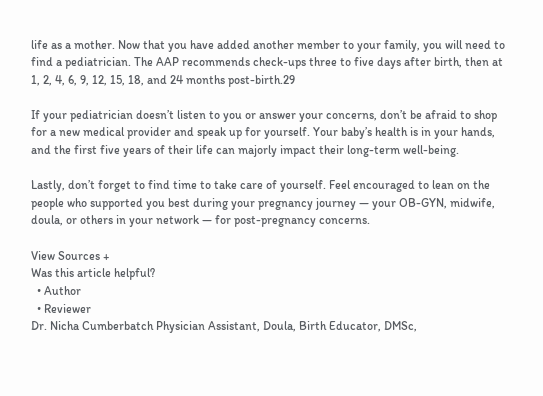life as a mother. Now that you have added another member to your family, you will need to find a pediatrician. The AAP recommends check-ups three to five days after birth, then at 1, 2, 4, 6, 9, 12, 15, 18, and 24 months post-birth.29

If your pediatrician doesn’t listen to you or answer your concerns, don’t be afraid to shop for a new medical provider and speak up for yourself. Your baby’s health is in your hands, and the first five years of their life can majorly impact their long-term well-being.

Lastly, don’t forget to find time to take care of yourself. Feel encouraged to lean on the people who supported you best during your pregnancy journey — your OB-GYN, midwife, doula, or others in your network — for post-pregnancy concerns.

View Sources +
Was this article helpful?
  • Author
  • Reviewer
Dr. Nicha Cumberbatch Physician Assistant, Doula, Birth Educator, DMSc,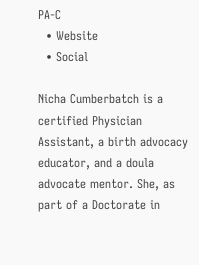PA-C
  • Website
  • Social

Nicha Cumberbatch is a certified Physician Assistant, a birth advocacy educator, and a doula advocate mentor. She, as part of a Doctorate in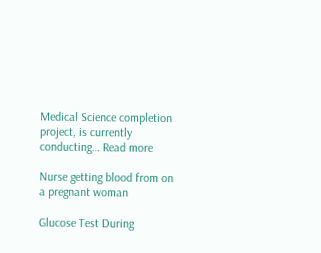Medical Science completion project, is currently conducting… Read more

Nurse getting blood from on a pregnant woman

Glucose Test During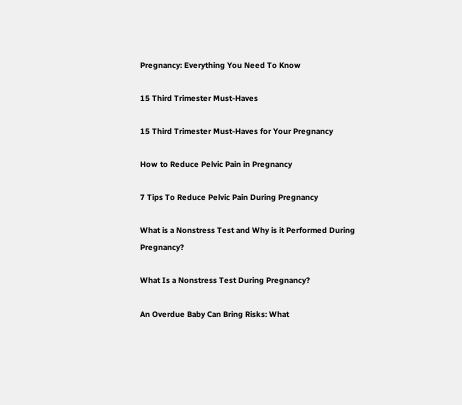Pregnancy: Everything You Need To Know

15 Third Trimester Must-Haves

15 Third Trimester Must-Haves for Your Pregnancy

How to Reduce Pelvic Pain in Pregnancy

7 Tips To Reduce Pelvic Pain During Pregnancy

What is a Nonstress Test and Why is it Performed During Pregnancy?

What Is a Nonstress Test During Pregnancy?

An Overdue Baby Can Bring Risks: What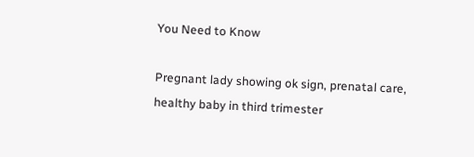You Need to Know

Pregnant lady showing ok sign, prenatal care, healthy baby in third trimester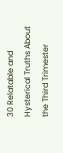30 Relatable and Hysterical Truths About the Third Trimester